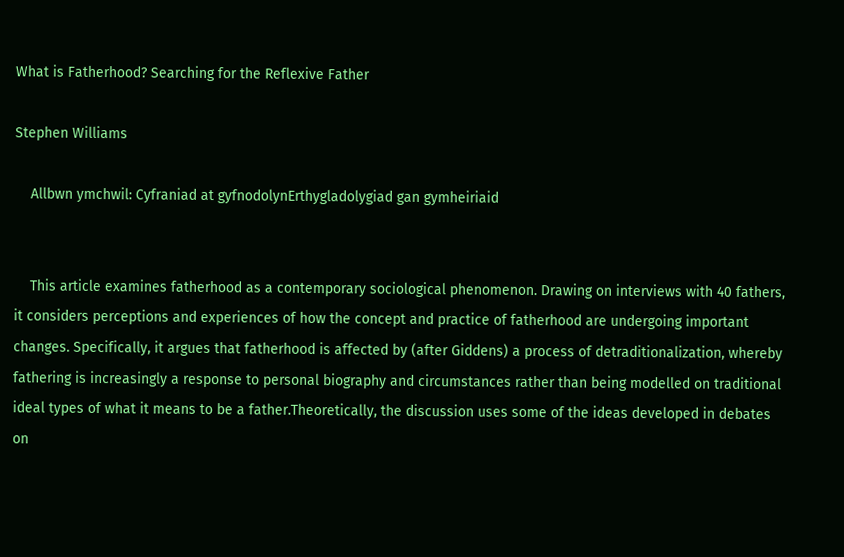What is Fatherhood? Searching for the Reflexive Father

Stephen Williams

    Allbwn ymchwil: Cyfraniad at gyfnodolynErthygladolygiad gan gymheiriaid


    This article examines fatherhood as a contemporary sociological phenomenon. Drawing on interviews with 40 fathers, it considers perceptions and experiences of how the concept and practice of fatherhood are undergoing important changes. Specifically, it argues that fatherhood is affected by (after Giddens) a process of detraditionalization, whereby fathering is increasingly a response to personal biography and circumstances rather than being modelled on traditional ideal types of what it means to be a father.Theoretically, the discussion uses some of the ideas developed in debates on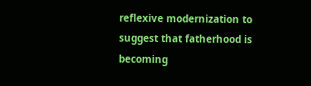reflexive modernization to suggest that fatherhood is becoming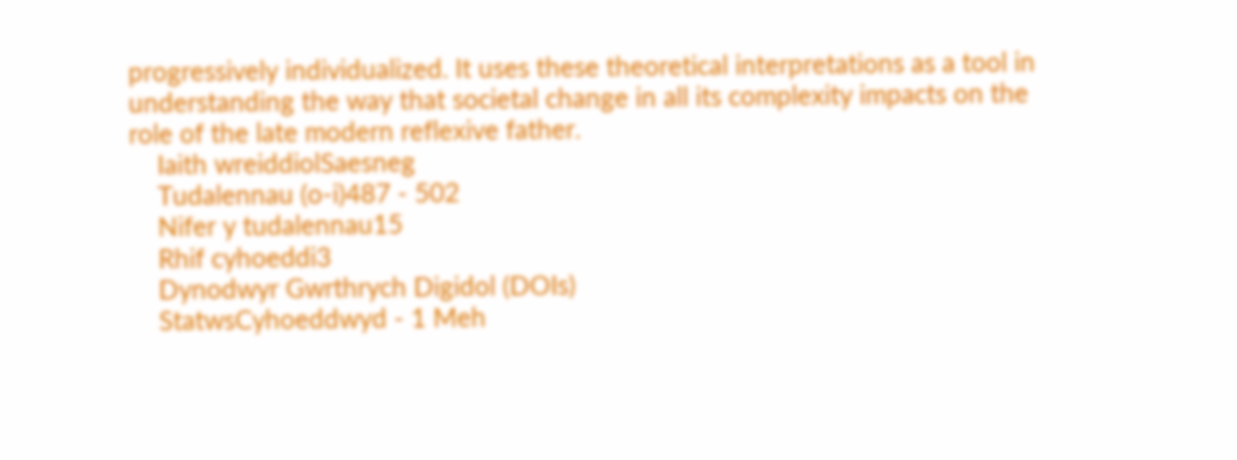progressively individualized. It uses these theoretical interpretations as a tool in understanding the way that societal change in all its complexity impacts on the role of the late modern reflexive father.
    Iaith wreiddiolSaesneg
    Tudalennau (o-i)487 - 502
    Nifer y tudalennau15
    Rhif cyhoeddi3
    Dynodwyr Gwrthrych Digidol (DOIs)
    StatwsCyhoeddwyd - 1 Meh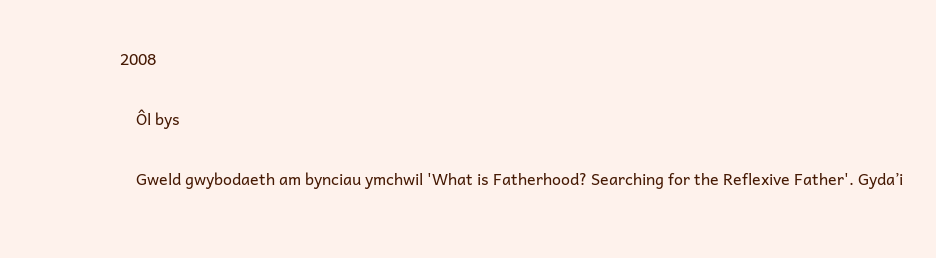2008

    Ôl bys

    Gweld gwybodaeth am bynciau ymchwil 'What is Fatherhood? Searching for the Reflexive Father'. Gyda’i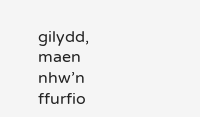gilydd, maen nhw’n ffurfio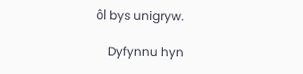ôl bys unigryw.

    Dyfynnu hyn